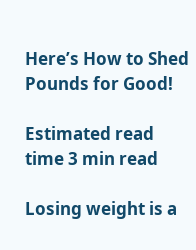Here’s How to Shed Pounds for Good!

Estimated read time 3 min read

Losing weight is a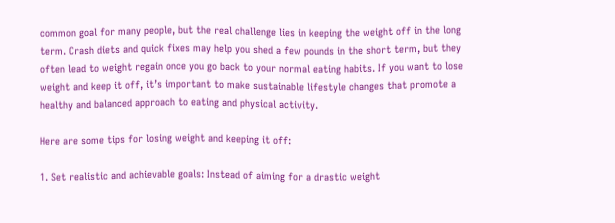common goal for many people, but the real challenge lies in keeping the weight off in the long term. Crash diets and quick fixes may help you shed a few pounds in the short term, but they often lead to weight regain once you go back to your normal eating habits. If you want to lose weight and keep it off, it’s important to make sustainable lifestyle changes that promote a healthy and balanced approach to eating and physical activity.

Here are some tips for losing weight and keeping it off:

1. Set realistic and achievable goals: Instead of aiming for a drastic weight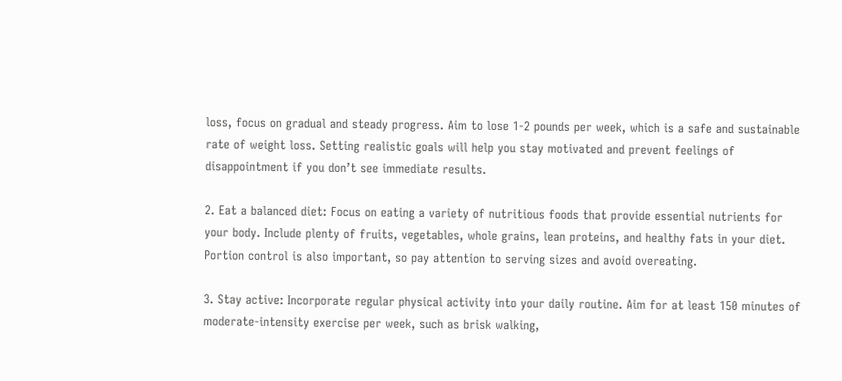loss, focus on gradual and steady progress. Aim to lose 1-2 pounds per week, which is a safe and sustainable rate of weight loss. Setting realistic goals will help you stay motivated and prevent feelings of disappointment if you don’t see immediate results.

2. Eat a balanced diet: Focus on eating a variety of nutritious foods that provide essential nutrients for your body. Include plenty of fruits, vegetables, whole grains, lean proteins, and healthy fats in your diet. Portion control is also important, so pay attention to serving sizes and avoid overeating.

3. Stay active: Incorporate regular physical activity into your daily routine. Aim for at least 150 minutes of moderate-intensity exercise per week, such as brisk walking,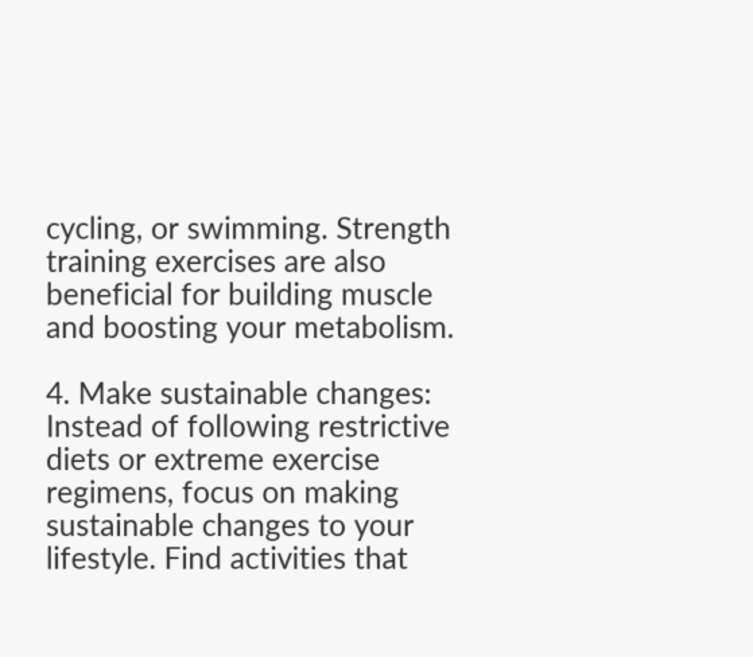cycling, or swimming. Strength training exercises are also beneficial for building muscle and boosting your metabolism.

4. Make sustainable changes: Instead of following restrictive diets or extreme exercise regimens, focus on making sustainable changes to your lifestyle. Find activities that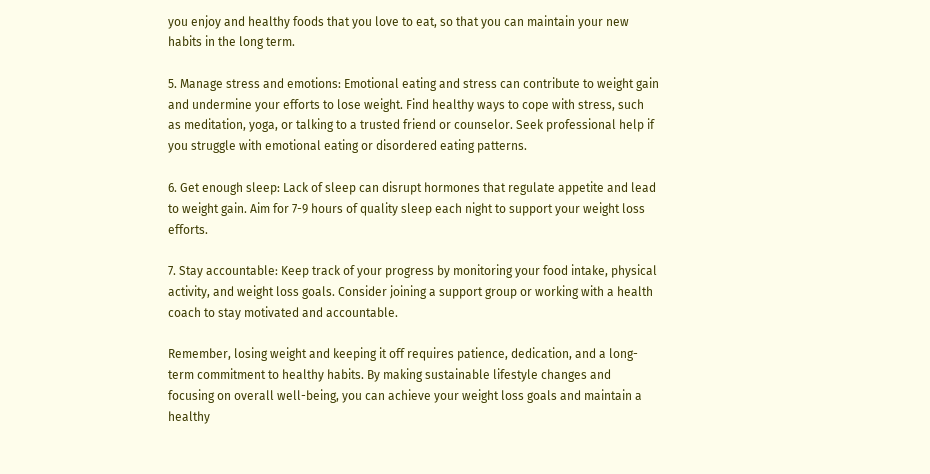you enjoy and healthy foods that you love to eat, so that you can maintain your new habits in the long term.

5. Manage stress and emotions: Emotional eating and stress can contribute to weight gain and undermine your efforts to lose weight. Find healthy ways to cope with stress, such as meditation, yoga, or talking to a trusted friend or counselor. Seek professional help if you struggle with emotional eating or disordered eating patterns.

6. Get enough sleep: Lack of sleep can disrupt hormones that regulate appetite and lead to weight gain. Aim for 7-9 hours of quality sleep each night to support your weight loss efforts.

7. Stay accountable: Keep track of your progress by monitoring your food intake, physical activity, and weight loss goals. Consider joining a support group or working with a health coach to stay motivated and accountable.

Remember, losing weight and keeping it off requires patience, dedication, and a long-term commitment to healthy habits. By making sustainable lifestyle changes and focusing on overall well-being, you can achieve your weight loss goals and maintain a healthy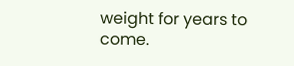weight for years to come.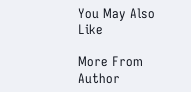You May Also Like

More From Author